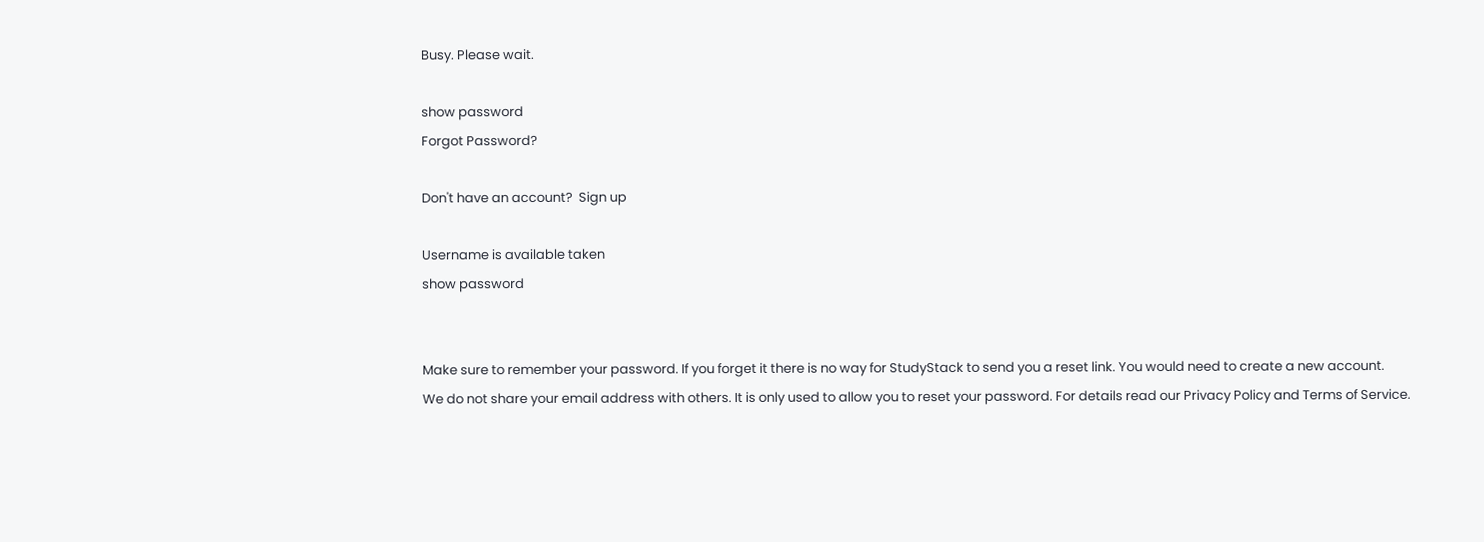Busy. Please wait.

show password
Forgot Password?

Don't have an account?  Sign up

Username is available taken
show password


Make sure to remember your password. If you forget it there is no way for StudyStack to send you a reset link. You would need to create a new account.
We do not share your email address with others. It is only used to allow you to reset your password. For details read our Privacy Policy and Terms of Service.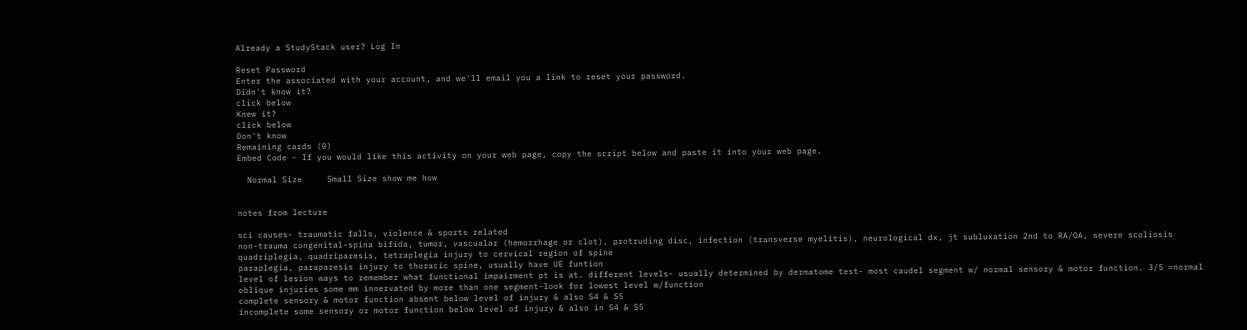Already a StudyStack user? Log In

Reset Password
Enter the associated with your account, and we'll email you a link to reset your password.
Didn't know it?
click below
Knew it?
click below
Don't know
Remaining cards (0)
Embed Code - If you would like this activity on your web page, copy the script below and paste it into your web page.

  Normal Size     Small Size show me how


notes from lecture

sci causes- traumatic falls, violence & sports related
non-trauma congenital-spina bifida, tumor, vascualar (hemorrhage or clot), protruding disc, infection (transverse myelitis), neurological dx, jt subluxation 2nd to RA/OA, severe scoliosis
quadriplegia, quadriparesis, tetraplegia injury to cervical region of spine
paraplegia, paraparesis injury to thoracic spine, usually have UE funtion
level of lesion ways to remember what functional impairment pt is at. different levels- usually determined by dermatome test- most caudel segment w/ normal sensory & motor function. 3/5 =normal
oblique injuries some mm innervated by more than one segment-look for lowest level w/function
complete sensory & motor function absent below level of injury & also S4 & S5
incomplete some sensory or motor function below level of injury & also in S4 & S5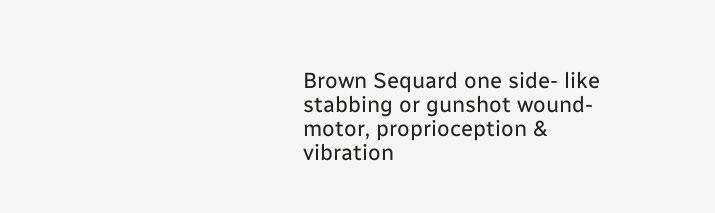Brown Sequard one side- like stabbing or gunshot wound- motor, proprioception & vibration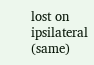lost on ipsilateral (same)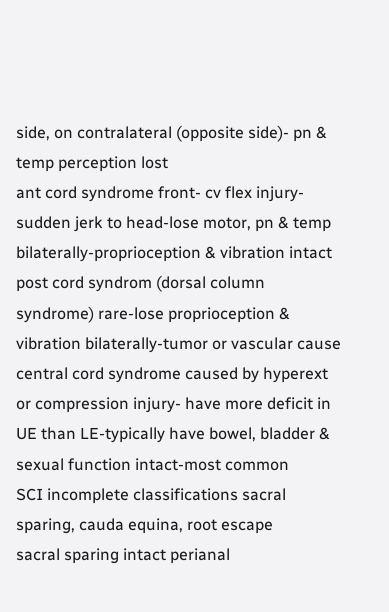side, on contralateral (opposite side)- pn & temp perception lost
ant cord syndrome front- cv flex injury- sudden jerk to head-lose motor, pn & temp bilaterally-proprioception & vibration intact
post cord syndrom (dorsal column syndrome) rare-lose proprioception & vibration bilaterally-tumor or vascular cause
central cord syndrome caused by hyperext or compression injury- have more deficit in UE than LE-typically have bowel, bladder & sexual function intact-most common
SCI incomplete classifications sacral sparing, cauda equina, root escape
sacral sparing intact perianal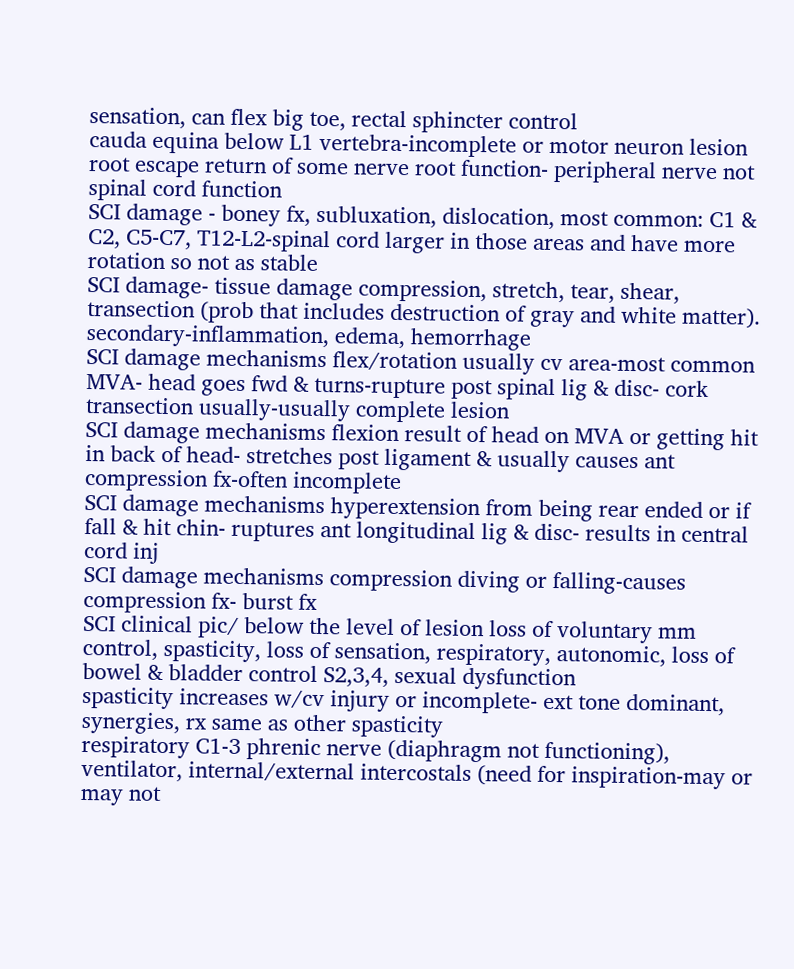sensation, can flex big toe, rectal sphincter control
cauda equina below L1 vertebra-incomplete or motor neuron lesion
root escape return of some nerve root function- peripheral nerve not spinal cord function
SCI damage - boney fx, subluxation, dislocation, most common: C1 & C2, C5-C7, T12-L2-spinal cord larger in those areas and have more rotation so not as stable
SCI damage- tissue damage compression, stretch, tear, shear, transection (prob that includes destruction of gray and white matter). secondary-inflammation, edema, hemorrhage
SCI damage mechanisms flex/rotation usually cv area-most common MVA- head goes fwd & turns-rupture post spinal lig & disc- cork transection usually-usually complete lesion
SCI damage mechanisms flexion result of head on MVA or getting hit in back of head- stretches post ligament & usually causes ant compression fx-often incomplete
SCI damage mechanisms hyperextension from being rear ended or if fall & hit chin- ruptures ant longitudinal lig & disc- results in central cord inj
SCI damage mechanisms compression diving or falling-causes compression fx- burst fx
SCI clinical pic/ below the level of lesion loss of voluntary mm control, spasticity, loss of sensation, respiratory, autonomic, loss of bowel & bladder control S2,3,4, sexual dysfunction
spasticity increases w/cv injury or incomplete- ext tone dominant, synergies, rx same as other spasticity
respiratory C1-3 phrenic nerve (diaphragm not functioning), ventilator, internal/external intercostals (need for inspiration-may or may not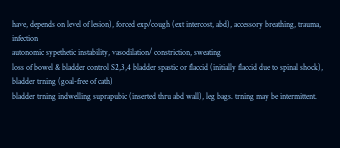have, depends on level of lesion), forced exp/cough (ext intercost, abd), accessory breathing, trauma, infection
autonomic sypethetic instability, vasodilation/ constriction, sweating
loss of bowel & bladder control S2,3,4 bladder spastic or flaccid (initially flaccid due to spinal shock), bladder trning (goal-free of cath)
bladder trning indwelling suprapubic (inserted thru abd wall), leg bags. trning may be intermittent.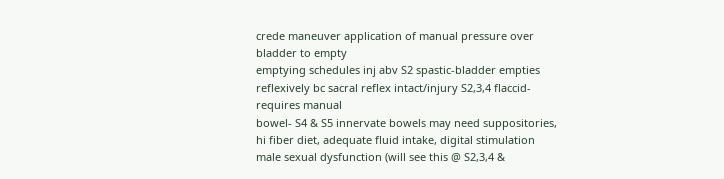crede maneuver application of manual pressure over bladder to empty
emptying schedules inj abv S2 spastic-bladder empties reflexively bc sacral reflex intact/injury S2,3,4 flaccid- requires manual
bowel- S4 & S5 innervate bowels may need suppositories, hi fiber diet, adequate fluid intake, digital stimulation
male sexual dysfunction (will see this @ S2,3,4 &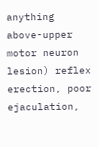anything above-upper motor neuron lesion) reflex erection, poor ejaculation,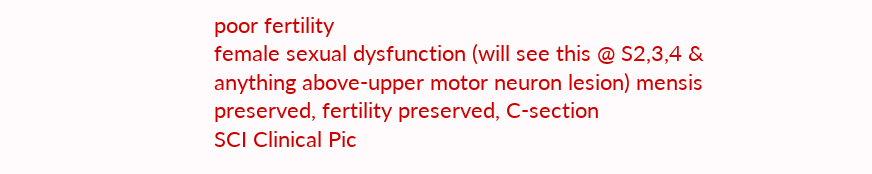poor fertility
female sexual dysfunction (will see this @ S2,3,4 & anything above-upper motor neuron lesion) mensis preserved, fertility preserved, C-section
SCI Clinical Pic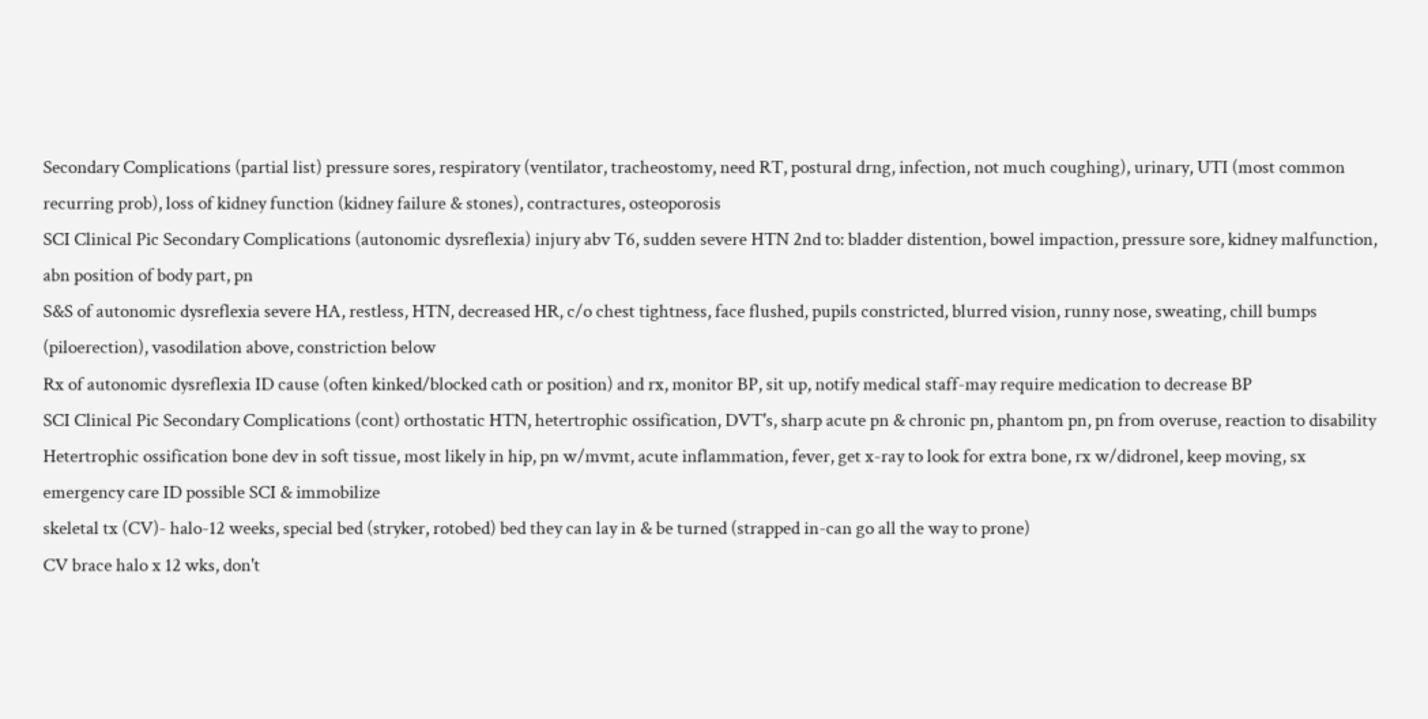Secondary Complications (partial list) pressure sores, respiratory (ventilator, tracheostomy, need RT, postural drng, infection, not much coughing), urinary, UTI (most common recurring prob), loss of kidney function (kidney failure & stones), contractures, osteoporosis
SCI Clinical Pic Secondary Complications (autonomic dysreflexia) injury abv T6, sudden severe HTN 2nd to: bladder distention, bowel impaction, pressure sore, kidney malfunction, abn position of body part, pn
S&S of autonomic dysreflexia severe HA, restless, HTN, decreased HR, c/o chest tightness, face flushed, pupils constricted, blurred vision, runny nose, sweating, chill bumps (piloerection), vasodilation above, constriction below
Rx of autonomic dysreflexia ID cause (often kinked/blocked cath or position) and rx, monitor BP, sit up, notify medical staff-may require medication to decrease BP
SCI Clinical Pic Secondary Complications (cont) orthostatic HTN, hetertrophic ossification, DVT's, sharp acute pn & chronic pn, phantom pn, pn from overuse, reaction to disability
Hetertrophic ossification bone dev in soft tissue, most likely in hip, pn w/mvmt, acute inflammation, fever, get x-ray to look for extra bone, rx w/didronel, keep moving, sx
emergency care ID possible SCI & immobilize
skeletal tx (CV)- halo-12 weeks, special bed (stryker, rotobed) bed they can lay in & be turned (strapped in-can go all the way to prone)
CV brace halo x 12 wks, don't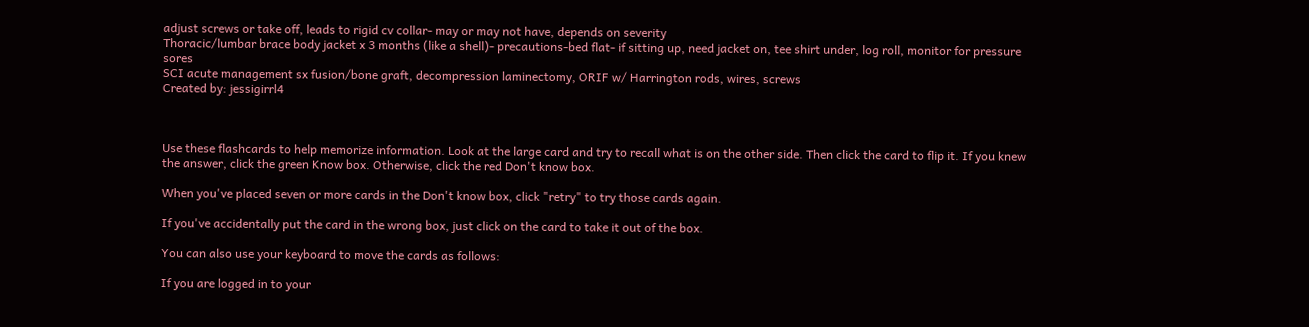adjust screws or take off, leads to rigid cv collar- may or may not have, depends on severity
Thoracic/lumbar brace body jacket x 3 months (like a shell)- precautions-bed flat- if sitting up, need jacket on, tee shirt under, log roll, monitor for pressure sores
SCI acute management sx fusion/bone graft, decompression laminectomy, ORIF w/ Harrington rods, wires, screws
Created by: jessigirrl4



Use these flashcards to help memorize information. Look at the large card and try to recall what is on the other side. Then click the card to flip it. If you knew the answer, click the green Know box. Otherwise, click the red Don't know box.

When you've placed seven or more cards in the Don't know box, click "retry" to try those cards again.

If you've accidentally put the card in the wrong box, just click on the card to take it out of the box.

You can also use your keyboard to move the cards as follows:

If you are logged in to your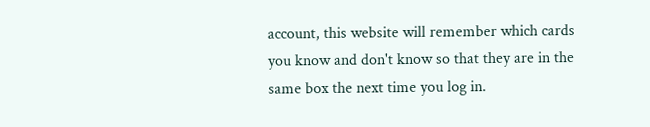account, this website will remember which cards you know and don't know so that they are in the same box the next time you log in.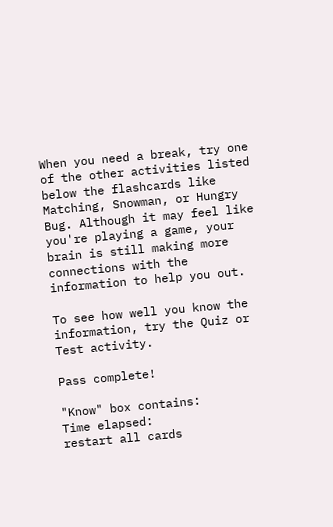When you need a break, try one of the other activities listed below the flashcards like Matching, Snowman, or Hungry Bug. Although it may feel like you're playing a game, your brain is still making more connections with the information to help you out.

To see how well you know the information, try the Quiz or Test activity.

Pass complete!

"Know" box contains:
Time elapsed:
restart all cards